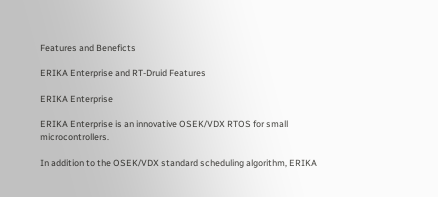Features and Beneficts

ERIKA Enterprise and RT-Druid Features

ERIKA Enterprise

ERIKA Enterprise is an innovative OSEK/VDX RTOS for small microcontrollers.

In addition to the OSEK/VDX standard scheduling algorithm, ERIKA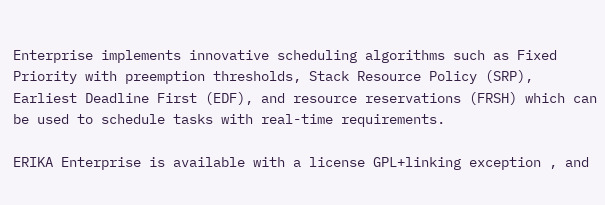Enterprise implements innovative scheduling algorithms such as Fixed Priority with preemption thresholds, Stack Resource Policy (SRP), Earliest Deadline First (EDF), and resource reservations (FRSH) which can be used to schedule tasks with real-time requirements.

ERIKA Enterprise is available with a license GPL+linking exception , and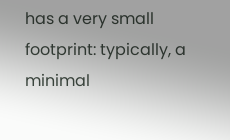has a very small footprint: typically, a minimal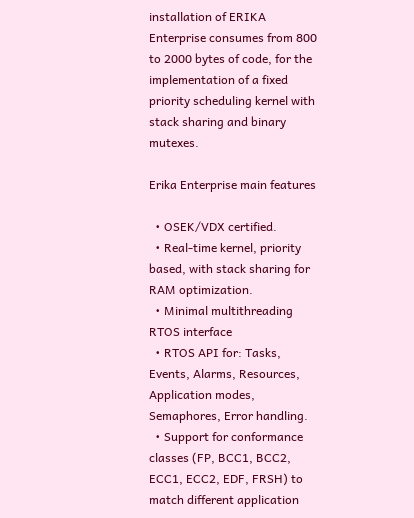installation of ERIKA Enterprise consumes from 800 to 2000 bytes of code, for the implementation of a fixed priority scheduling kernel with stack sharing and binary mutexes.

Erika Enterprise main features

  • OSEK/VDX certified.
  • Real-time kernel, priority based, with stack sharing for RAM optimization.
  • Minimal multithreading RTOS interface
  • RTOS API for: Tasks, Events, Alarms, Resources, Application modes, Semaphores, Error handling.
  • Support for conformance classes (FP, BCC1, BCC2, ECC1, ECC2, EDF, FRSH) to match different application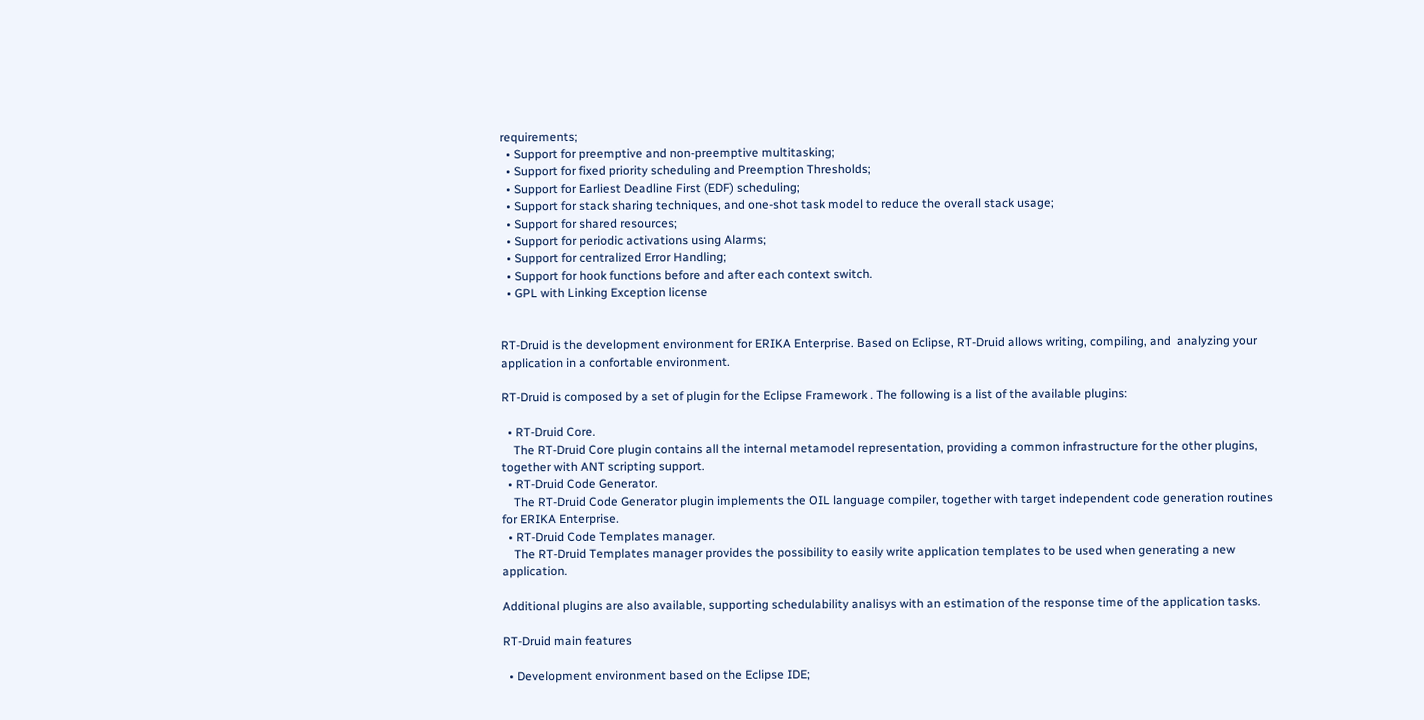requirements;
  • Support for preemptive and non-preemptive multitasking;
  • Support for fixed priority scheduling and Preemption Thresholds;
  • Support for Earliest Deadline First (EDF) scheduling;
  • Support for stack sharing techniques, and one-shot task model to reduce the overall stack usage;
  • Support for shared resources;
  • Support for periodic activations using Alarms;
  • Support for centralized Error Handling;
  • Support for hook functions before and after each context switch.
  • GPL with Linking Exception license


RT-Druid is the development environment for ERIKA Enterprise. Based on Eclipse, RT-Druid allows writing, compiling, and  analyzing your application in a confortable environment.

RT-Druid is composed by a set of plugin for the Eclipse Framework . The following is a list of the available plugins:

  • RT-Druid Core.
    The RT-Druid Core plugin contains all the internal metamodel representation, providing a common infrastructure for the other plugins, together with ANT scripting support.
  • RT-Druid Code Generator.
    The RT-Druid Code Generator plugin implements the OIL language compiler, together with target independent code generation routines for ERIKA Enterprise.
  • RT-Druid Code Templates manager.
    The RT-Druid Templates manager provides the possibility to easily write application templates to be used when generating a new application.

Additional plugins are also available, supporting schedulability analisys with an estimation of the response time of the application tasks.

RT-Druid main features

  • Development environment based on the Eclipse IDE;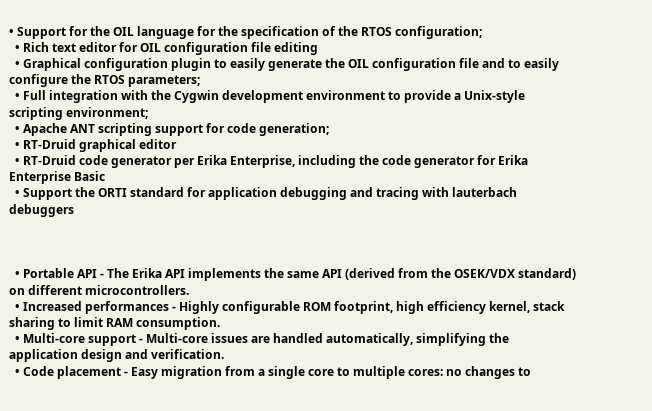• Support for the OIL language for the specification of the RTOS configuration;
  • Rich text editor for OIL configuration file editing
  • Graphical configuration plugin to easily generate the OIL configuration file and to easily configure the RTOS parameters;
  • Full integration with the Cygwin development environment to provide a Unix-style scripting environment;
  • Apache ANT scripting support for code generation;
  • RT-Druid graphical editor
  • RT-Druid code generator per Erika Enterprise, including the code generator for Erika Enterprise Basic
  • Support the ORTI standard for application debugging and tracing with lauterbach debuggers



  • Portable API - The Erika API implements the same API (derived from the OSEK/VDX standard) on different microcontrollers.
  • Increased performances - Highly configurable ROM footprint, high efficiency kernel, stack sharing to limit RAM consumption.
  • Multi-core support - Multi-core issues are handled automatically, simplifying the application design and verification.
  • Code placement - Easy migration from a single core to multiple cores: no changes to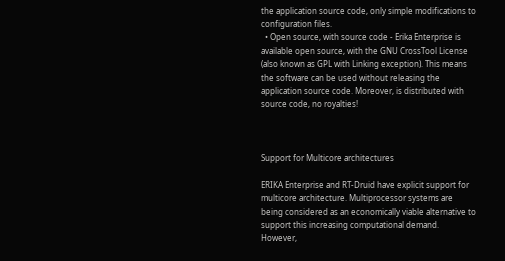the application source code, only simple modifications to configuration files.
  • Open source, with source code - Erika Enterprise is available open source, with the GNU CrossTool License (also known as GPL with Linking exception). This means the software can be used without releasing the application source code. Moreover, is distributed with source code, no royalties!



Support for Multicore architectures

ERIKA Enterprise and RT-Druid have explicit support for multicore architecture. Multiprocessor systems are being considered as an economically viable alternative to support this increasing computational demand. However,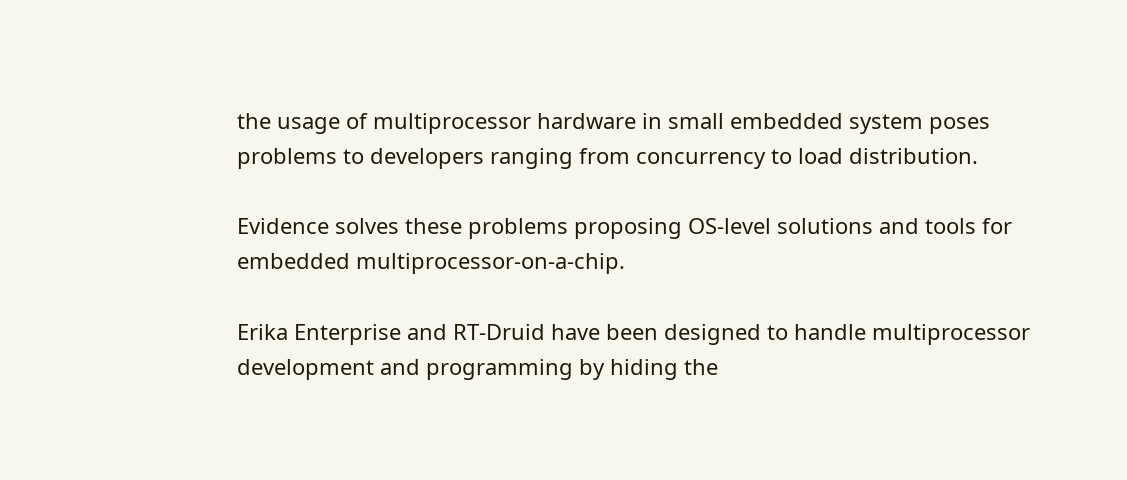the usage of multiprocessor hardware in small embedded system poses problems to developers ranging from concurrency to load distribution.

Evidence solves these problems proposing OS-level solutions and tools for embedded multiprocessor-on-a-chip.

Erika Enterprise and RT-Druid have been designed to handle multiprocessor development and programming by hiding the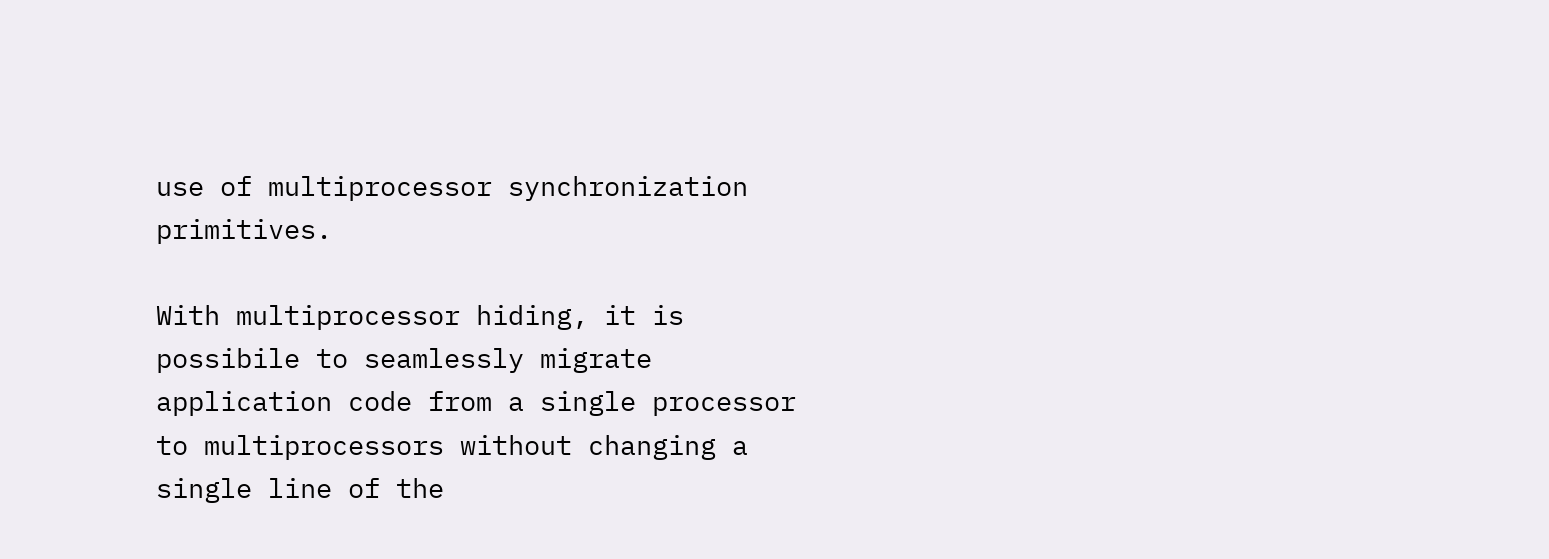use of multiprocessor synchronization primitives.

With multiprocessor hiding, it is possibile to seamlessly migrate application code from a single processor to multiprocessors without changing a single line of the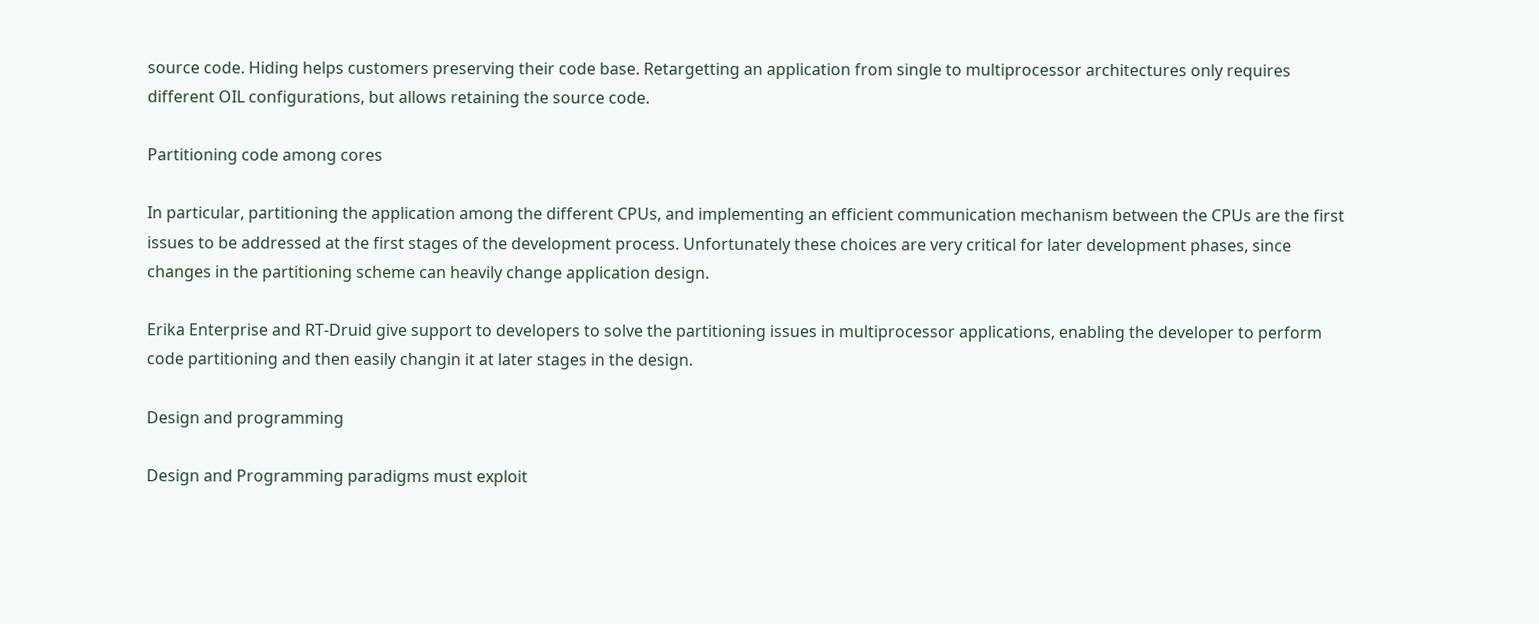source code. Hiding helps customers preserving their code base. Retargetting an application from single to multiprocessor architectures only requires different OIL configurations, but allows retaining the source code.

Partitioning code among cores

In particular, partitioning the application among the different CPUs, and implementing an efficient communication mechanism between the CPUs are the first issues to be addressed at the first stages of the development process. Unfortunately these choices are very critical for later development phases, since changes in the partitioning scheme can heavily change application design.

Erika Enterprise and RT-Druid give support to developers to solve the partitioning issues in multiprocessor applications, enabling the developer to perform code partitioning and then easily changin it at later stages in the design.

Design and programming

Design and Programming paradigms must exploit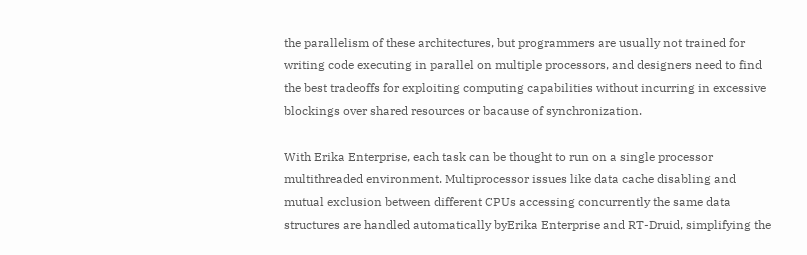the parallelism of these architectures, but programmers are usually not trained for writing code executing in parallel on multiple processors, and designers need to find the best tradeoffs for exploiting computing capabilities without incurring in excessive blockings over shared resources or bacause of synchronization.

With Erika Enterprise, each task can be thought to run on a single processor multithreaded environment. Multiprocessor issues like data cache disabling and mutual exclusion between different CPUs accessing concurrently the same data structures are handled automatically byErika Enterprise and RT-Druid, simplifying the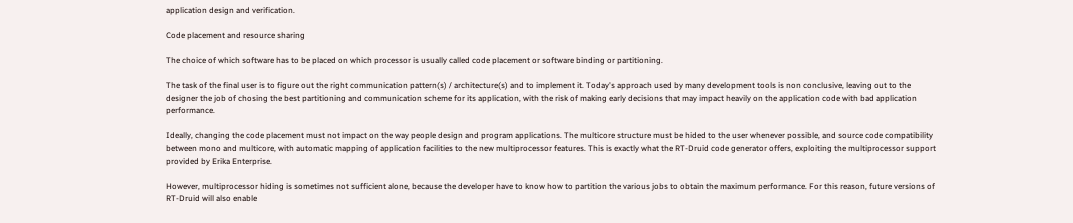application design and verification.

Code placement and resource sharing

The choice of which software has to be placed on which processor is usually called code placement or software binding or partitioning.

The task of the final user is to figure out the right communication pattern(s) / architecture(s) and to implement it. Today's approach used by many development tools is non conclusive, leaving out to the designer the job of chosing the best partitioning and communication scheme for its application, with the risk of making early decisions that may impact heavily on the application code with bad application performance.

Ideally, changing the code placement must not impact on the way people design and program applications. The multicore structure must be hided to the user whenever possible, and source code compatibility between mono and multicore, with automatic mapping of application facilities to the new multiprocessor features. This is exactly what the RT-Druid code generator offers, exploiting the multiprocessor support provided by Erika Enterprise.

However, multiprocessor hiding is sometimes not sufficient alone, because the developer have to know how to partition the various jobs to obtain the maximum performance. For this reason, future versions of RT-Druid will also enable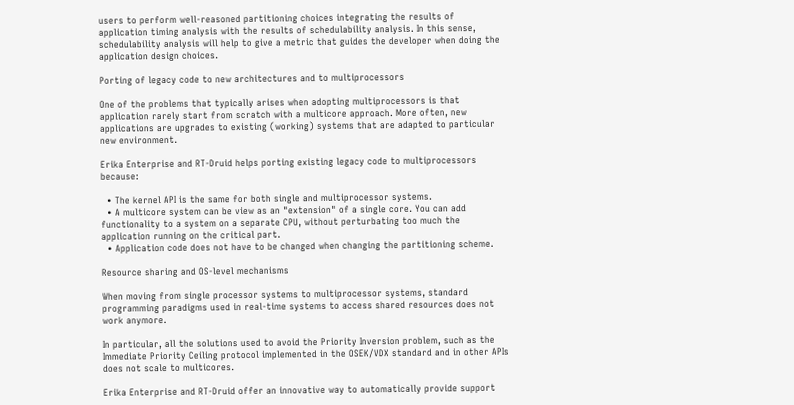users to perform well-reasoned partitioning choices integrating the results of application timing analysis with the results of schedulability analysis. In this sense, schedulability analysis will help to give a metric that guides the developer when doing the application design choices.

Porting of legacy code to new architectures and to multiprocessors

One of the problems that typically arises when adopting multiprocessors is that application rarely start from scratch with a multicore approach. More often, new applications are upgrades to existing (working) systems that are adapted to particular new environment.

Erika Enterprise and RT-Druid helps porting existing legacy code to multiprocessors because:

  • The kernel API is the same for both single and multiprocessor systems.
  • A multicore system can be view as an "extension" of a single core. You can add functionality to a system on a separate CPU, without perturbating too much the application running on the critical part.
  • Application code does not have to be changed when changing the partitioning scheme.

Resource sharing and OS-level mechanisms

When moving from single processor systems to multiprocessor systems, standard programming paradigms used in real-time systems to access shared resources does not work anymore.

In particular, all the solutions used to avoid the Priority Inversion problem, such as the Immediate Priority Ceiling protocol implemented in the OSEK/VDX standard and in other APIs does not scale to multicores.

Erika Enterprise and RT-Druid offer an innovative way to automatically provide support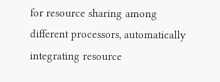for resource sharing among different processors, automatically integrating resource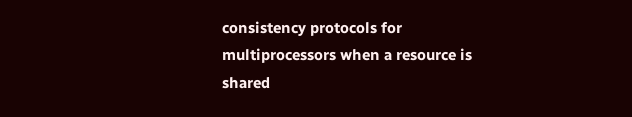consistency protocols for multiprocessors when a resource is shared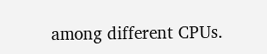among different CPUs.